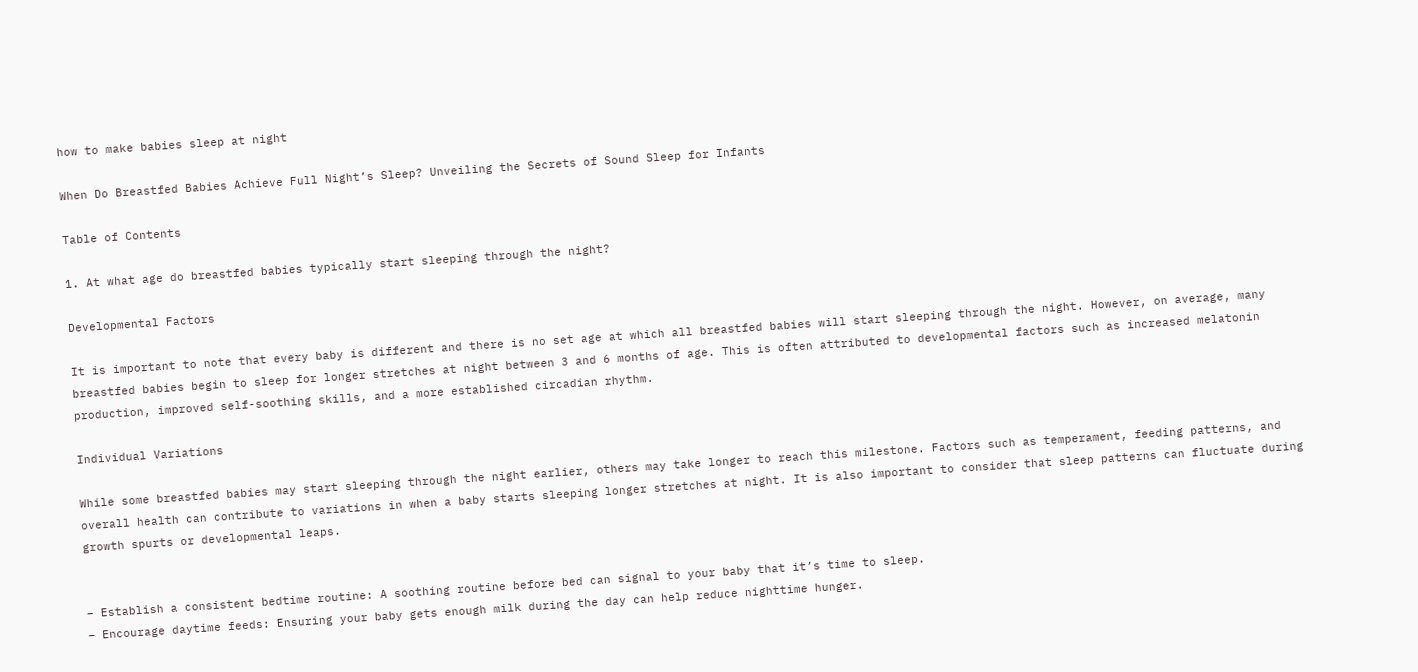how to make babies sleep at night

When Do Breastfed Babies Achieve Full Night’s Sleep? Unveiling the Secrets of Sound Sleep for Infants

Table of Contents

1. At what age do breastfed babies typically start sleeping through the night?

Developmental Factors

It is important to note that every baby is different and there is no set age at which all breastfed babies will start sleeping through the night. However, on average, many breastfed babies begin to sleep for longer stretches at night between 3 and 6 months of age. This is often attributed to developmental factors such as increased melatonin production, improved self-soothing skills, and a more established circadian rhythm.

Individual Variations

While some breastfed babies may start sleeping through the night earlier, others may take longer to reach this milestone. Factors such as temperament, feeding patterns, and overall health can contribute to variations in when a baby starts sleeping longer stretches at night. It is also important to consider that sleep patterns can fluctuate during growth spurts or developmental leaps.


– Establish a consistent bedtime routine: A soothing routine before bed can signal to your baby that it’s time to sleep.
– Encourage daytime feeds: Ensuring your baby gets enough milk during the day can help reduce nighttime hunger.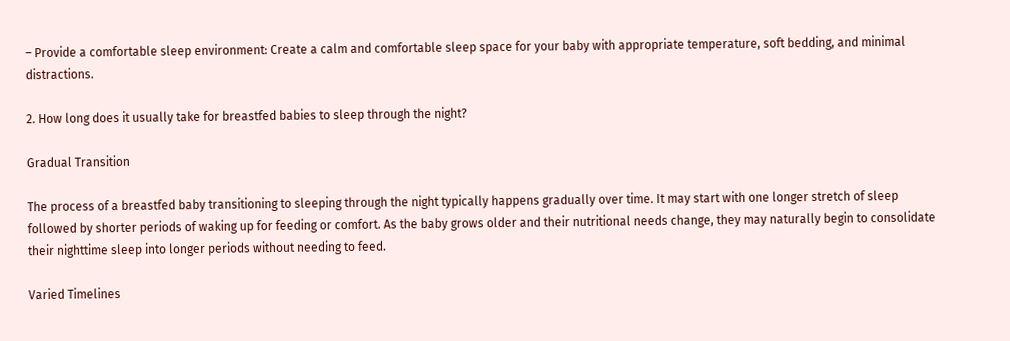– Provide a comfortable sleep environment: Create a calm and comfortable sleep space for your baby with appropriate temperature, soft bedding, and minimal distractions.

2. How long does it usually take for breastfed babies to sleep through the night?

Gradual Transition

The process of a breastfed baby transitioning to sleeping through the night typically happens gradually over time. It may start with one longer stretch of sleep followed by shorter periods of waking up for feeding or comfort. As the baby grows older and their nutritional needs change, they may naturally begin to consolidate their nighttime sleep into longer periods without needing to feed.

Varied Timelines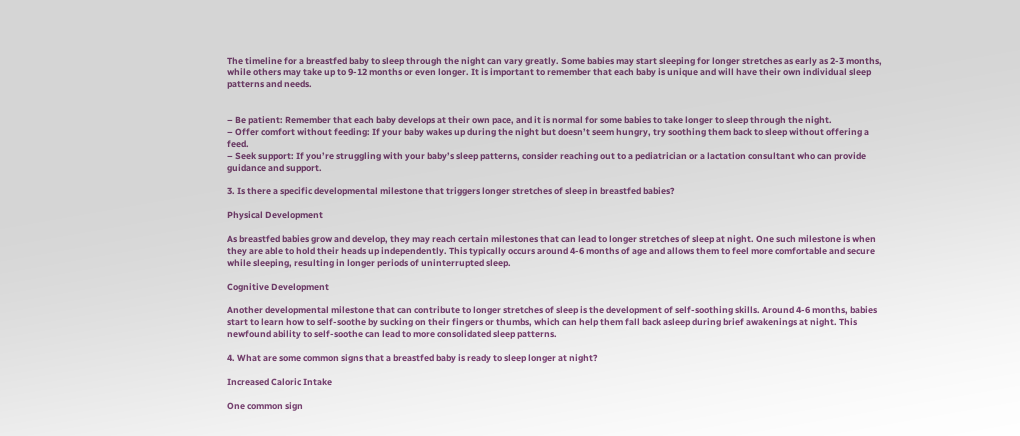The timeline for a breastfed baby to sleep through the night can vary greatly. Some babies may start sleeping for longer stretches as early as 2-3 months, while others may take up to 9-12 months or even longer. It is important to remember that each baby is unique and will have their own individual sleep patterns and needs.


– Be patient: Remember that each baby develops at their own pace, and it is normal for some babies to take longer to sleep through the night.
– Offer comfort without feeding: If your baby wakes up during the night but doesn’t seem hungry, try soothing them back to sleep without offering a feed.
– Seek support: If you’re struggling with your baby’s sleep patterns, consider reaching out to a pediatrician or a lactation consultant who can provide guidance and support.

3. Is there a specific developmental milestone that triggers longer stretches of sleep in breastfed babies?

Physical Development

As breastfed babies grow and develop, they may reach certain milestones that can lead to longer stretches of sleep at night. One such milestone is when they are able to hold their heads up independently. This typically occurs around 4-6 months of age and allows them to feel more comfortable and secure while sleeping, resulting in longer periods of uninterrupted sleep.

Cognitive Development

Another developmental milestone that can contribute to longer stretches of sleep is the development of self-soothing skills. Around 4-6 months, babies start to learn how to self-soothe by sucking on their fingers or thumbs, which can help them fall back asleep during brief awakenings at night. This newfound ability to self-soothe can lead to more consolidated sleep patterns.

4. What are some common signs that a breastfed baby is ready to sleep longer at night?

Increased Caloric Intake

One common sign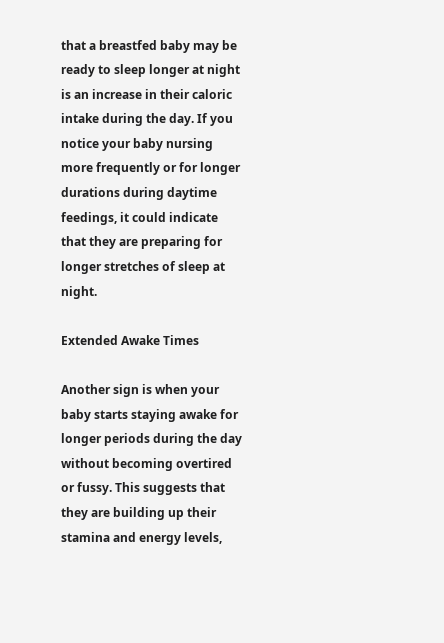that a breastfed baby may be ready to sleep longer at night is an increase in their caloric intake during the day. If you notice your baby nursing more frequently or for longer durations during daytime feedings, it could indicate that they are preparing for longer stretches of sleep at night.

Extended Awake Times

Another sign is when your baby starts staying awake for longer periods during the day without becoming overtired or fussy. This suggests that they are building up their stamina and energy levels,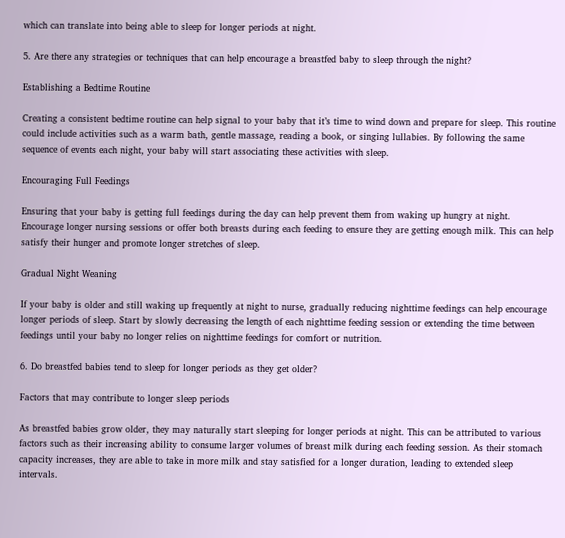which can translate into being able to sleep for longer periods at night.

5. Are there any strategies or techniques that can help encourage a breastfed baby to sleep through the night?

Establishing a Bedtime Routine

Creating a consistent bedtime routine can help signal to your baby that it’s time to wind down and prepare for sleep. This routine could include activities such as a warm bath, gentle massage, reading a book, or singing lullabies. By following the same sequence of events each night, your baby will start associating these activities with sleep.

Encouraging Full Feedings

Ensuring that your baby is getting full feedings during the day can help prevent them from waking up hungry at night. Encourage longer nursing sessions or offer both breasts during each feeding to ensure they are getting enough milk. This can help satisfy their hunger and promote longer stretches of sleep.

Gradual Night Weaning

If your baby is older and still waking up frequently at night to nurse, gradually reducing nighttime feedings can help encourage longer periods of sleep. Start by slowly decreasing the length of each nighttime feeding session or extending the time between feedings until your baby no longer relies on nighttime feedings for comfort or nutrition.

6. Do breastfed babies tend to sleep for longer periods as they get older?

Factors that may contribute to longer sleep periods

As breastfed babies grow older, they may naturally start sleeping for longer periods at night. This can be attributed to various factors such as their increasing ability to consume larger volumes of breast milk during each feeding session. As their stomach capacity increases, they are able to take in more milk and stay satisfied for a longer duration, leading to extended sleep intervals.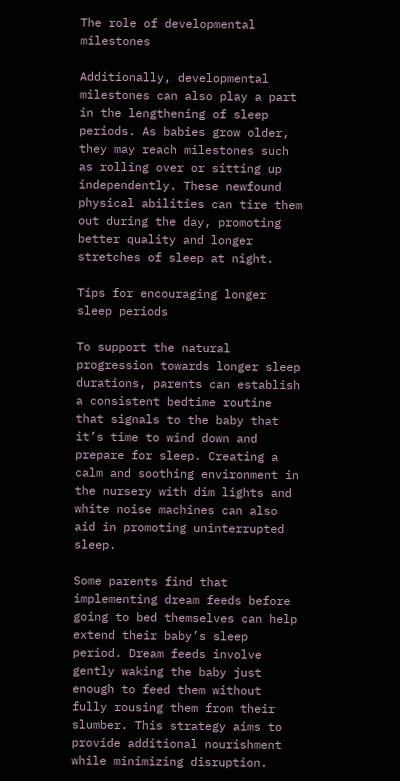The role of developmental milestones

Additionally, developmental milestones can also play a part in the lengthening of sleep periods. As babies grow older, they may reach milestones such as rolling over or sitting up independently. These newfound physical abilities can tire them out during the day, promoting better quality and longer stretches of sleep at night.

Tips for encouraging longer sleep periods

To support the natural progression towards longer sleep durations, parents can establish a consistent bedtime routine that signals to the baby that it’s time to wind down and prepare for sleep. Creating a calm and soothing environment in the nursery with dim lights and white noise machines can also aid in promoting uninterrupted sleep.

Some parents find that implementing dream feeds before going to bed themselves can help extend their baby’s sleep period. Dream feeds involve gently waking the baby just enough to feed them without fully rousing them from their slumber. This strategy aims to provide additional nourishment while minimizing disruption.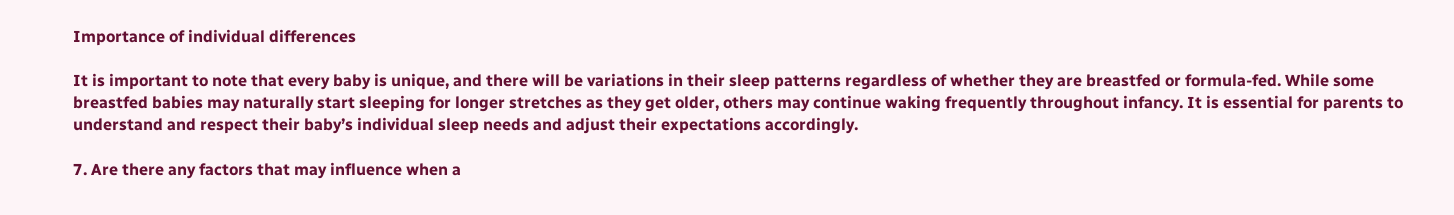Importance of individual differences

It is important to note that every baby is unique, and there will be variations in their sleep patterns regardless of whether they are breastfed or formula-fed. While some breastfed babies may naturally start sleeping for longer stretches as they get older, others may continue waking frequently throughout infancy. It is essential for parents to understand and respect their baby’s individual sleep needs and adjust their expectations accordingly.

7. Are there any factors that may influence when a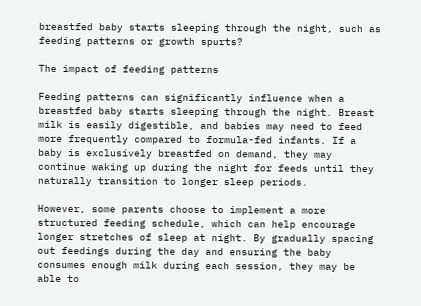breastfed baby starts sleeping through the night, such as feeding patterns or growth spurts?

The impact of feeding patterns

Feeding patterns can significantly influence when a breastfed baby starts sleeping through the night. Breast milk is easily digestible, and babies may need to feed more frequently compared to formula-fed infants. If a baby is exclusively breastfed on demand, they may continue waking up during the night for feeds until they naturally transition to longer sleep periods.

However, some parents choose to implement a more structured feeding schedule, which can help encourage longer stretches of sleep at night. By gradually spacing out feedings during the day and ensuring the baby consumes enough milk during each session, they may be able to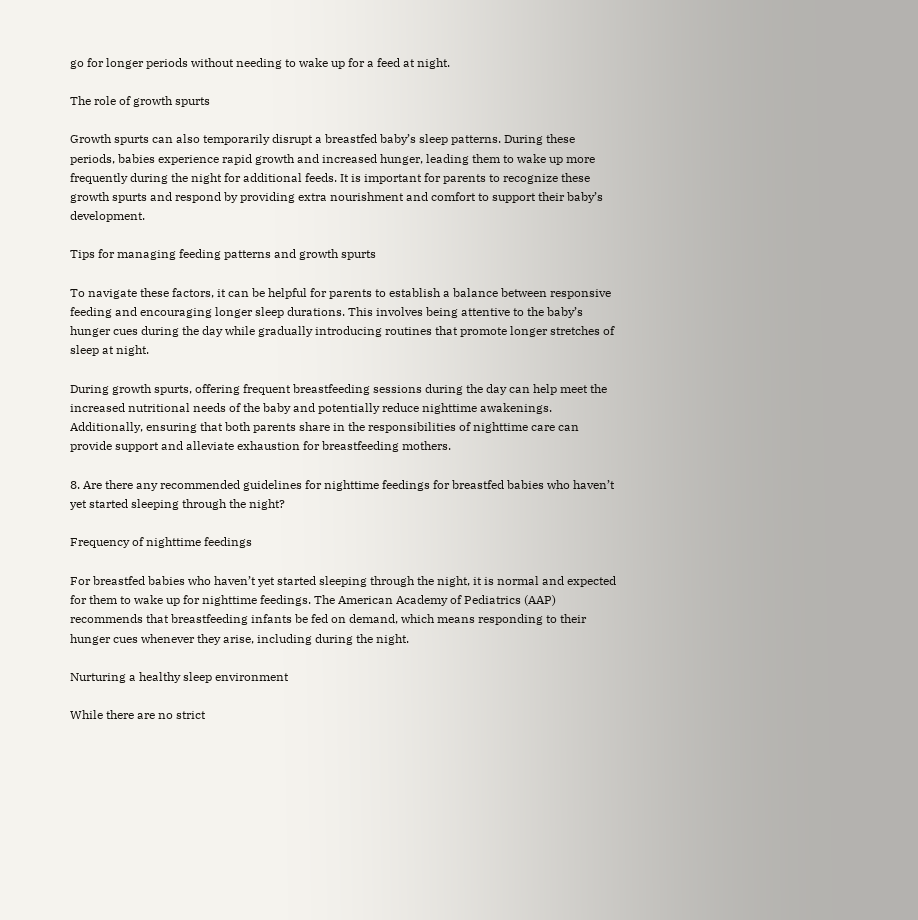go for longer periods without needing to wake up for a feed at night.

The role of growth spurts

Growth spurts can also temporarily disrupt a breastfed baby’s sleep patterns. During these periods, babies experience rapid growth and increased hunger, leading them to wake up more frequently during the night for additional feeds. It is important for parents to recognize these growth spurts and respond by providing extra nourishment and comfort to support their baby’s development.

Tips for managing feeding patterns and growth spurts

To navigate these factors, it can be helpful for parents to establish a balance between responsive feeding and encouraging longer sleep durations. This involves being attentive to the baby’s hunger cues during the day while gradually introducing routines that promote longer stretches of sleep at night.

During growth spurts, offering frequent breastfeeding sessions during the day can help meet the increased nutritional needs of the baby and potentially reduce nighttime awakenings. Additionally, ensuring that both parents share in the responsibilities of nighttime care can provide support and alleviate exhaustion for breastfeeding mothers.

8. Are there any recommended guidelines for nighttime feedings for breastfed babies who haven’t yet started sleeping through the night?

Frequency of nighttime feedings

For breastfed babies who haven’t yet started sleeping through the night, it is normal and expected for them to wake up for nighttime feedings. The American Academy of Pediatrics (AAP) recommends that breastfeeding infants be fed on demand, which means responding to their hunger cues whenever they arise, including during the night.

Nurturing a healthy sleep environment

While there are no strict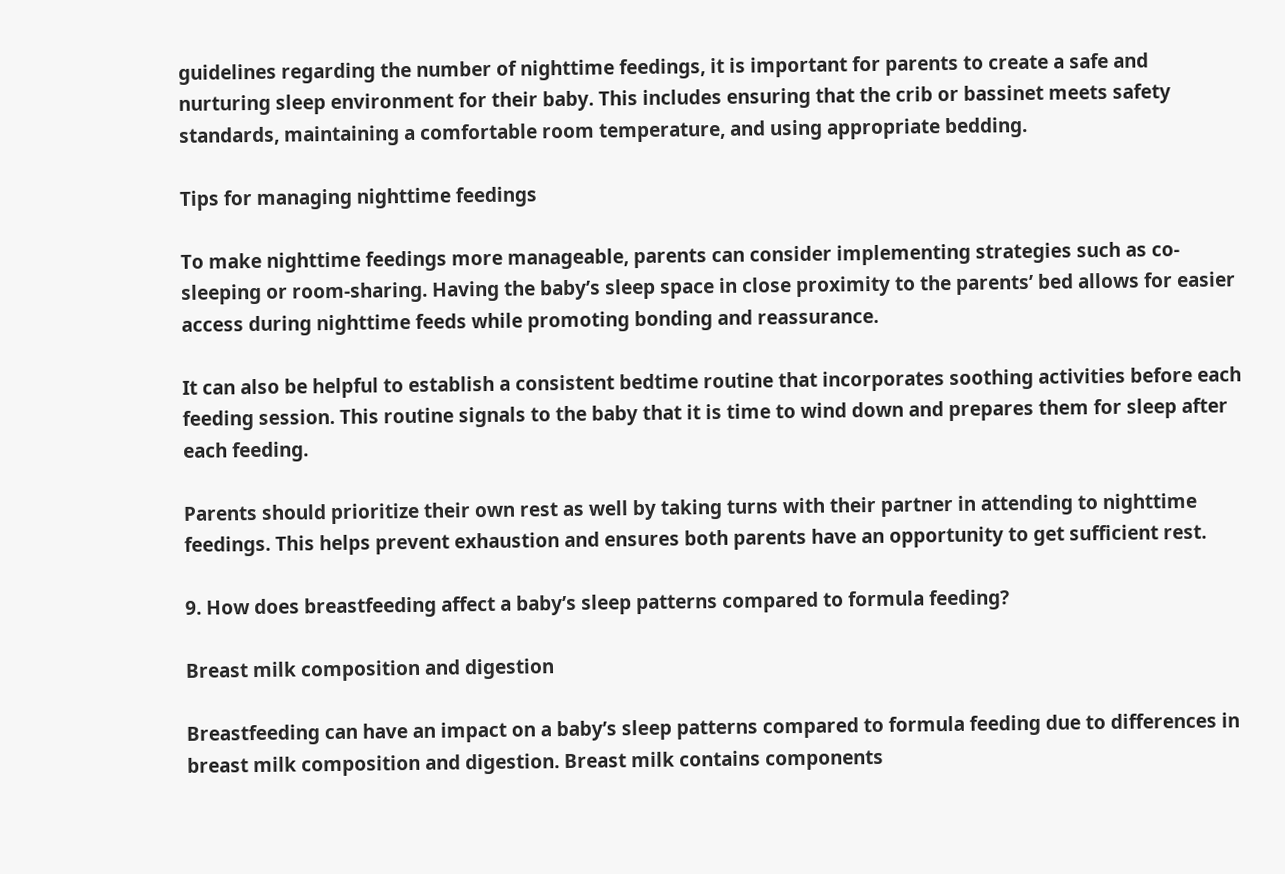guidelines regarding the number of nighttime feedings, it is important for parents to create a safe and nurturing sleep environment for their baby. This includes ensuring that the crib or bassinet meets safety standards, maintaining a comfortable room temperature, and using appropriate bedding.

Tips for managing nighttime feedings

To make nighttime feedings more manageable, parents can consider implementing strategies such as co-sleeping or room-sharing. Having the baby’s sleep space in close proximity to the parents’ bed allows for easier access during nighttime feeds while promoting bonding and reassurance.

It can also be helpful to establish a consistent bedtime routine that incorporates soothing activities before each feeding session. This routine signals to the baby that it is time to wind down and prepares them for sleep after each feeding.

Parents should prioritize their own rest as well by taking turns with their partner in attending to nighttime feedings. This helps prevent exhaustion and ensures both parents have an opportunity to get sufficient rest.

9. How does breastfeeding affect a baby’s sleep patterns compared to formula feeding?

Breast milk composition and digestion

Breastfeeding can have an impact on a baby’s sleep patterns compared to formula feeding due to differences in breast milk composition and digestion. Breast milk contains components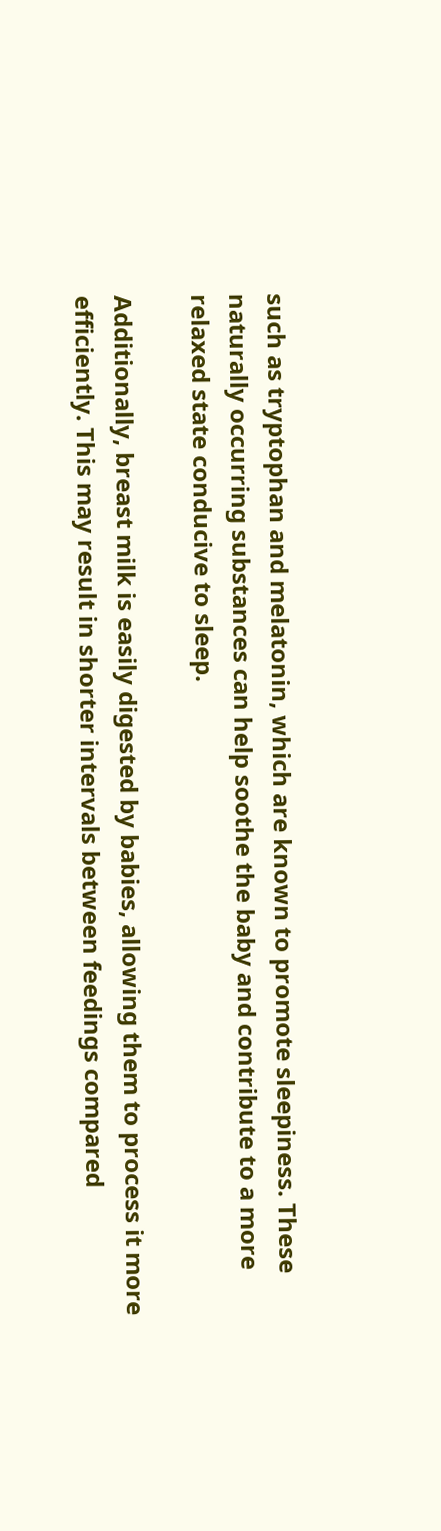such as tryptophan and melatonin, which are known to promote sleepiness. These naturally occurring substances can help soothe the baby and contribute to a more relaxed state conducive to sleep.

Additionally, breast milk is easily digested by babies, allowing them to process it more efficiently. This may result in shorter intervals between feedings compared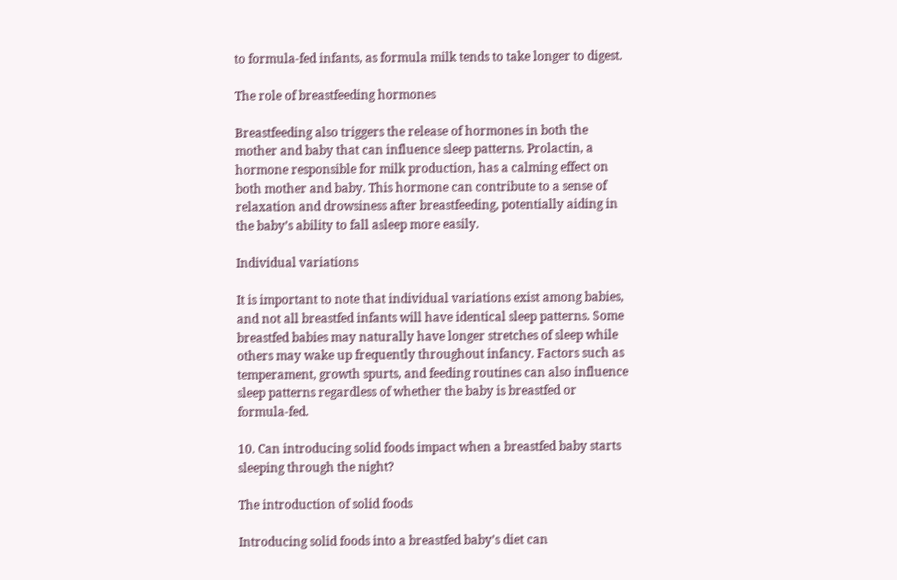to formula-fed infants, as formula milk tends to take longer to digest.

The role of breastfeeding hormones

Breastfeeding also triggers the release of hormones in both the mother and baby that can influence sleep patterns. Prolactin, a hormone responsible for milk production, has a calming effect on both mother and baby. This hormone can contribute to a sense of relaxation and drowsiness after breastfeeding, potentially aiding in the baby’s ability to fall asleep more easily.

Individual variations

It is important to note that individual variations exist among babies, and not all breastfed infants will have identical sleep patterns. Some breastfed babies may naturally have longer stretches of sleep while others may wake up frequently throughout infancy. Factors such as temperament, growth spurts, and feeding routines can also influence sleep patterns regardless of whether the baby is breastfed or formula-fed.

10. Can introducing solid foods impact when a breastfed baby starts sleeping through the night?

The introduction of solid foods

Introducing solid foods into a breastfed baby’s diet can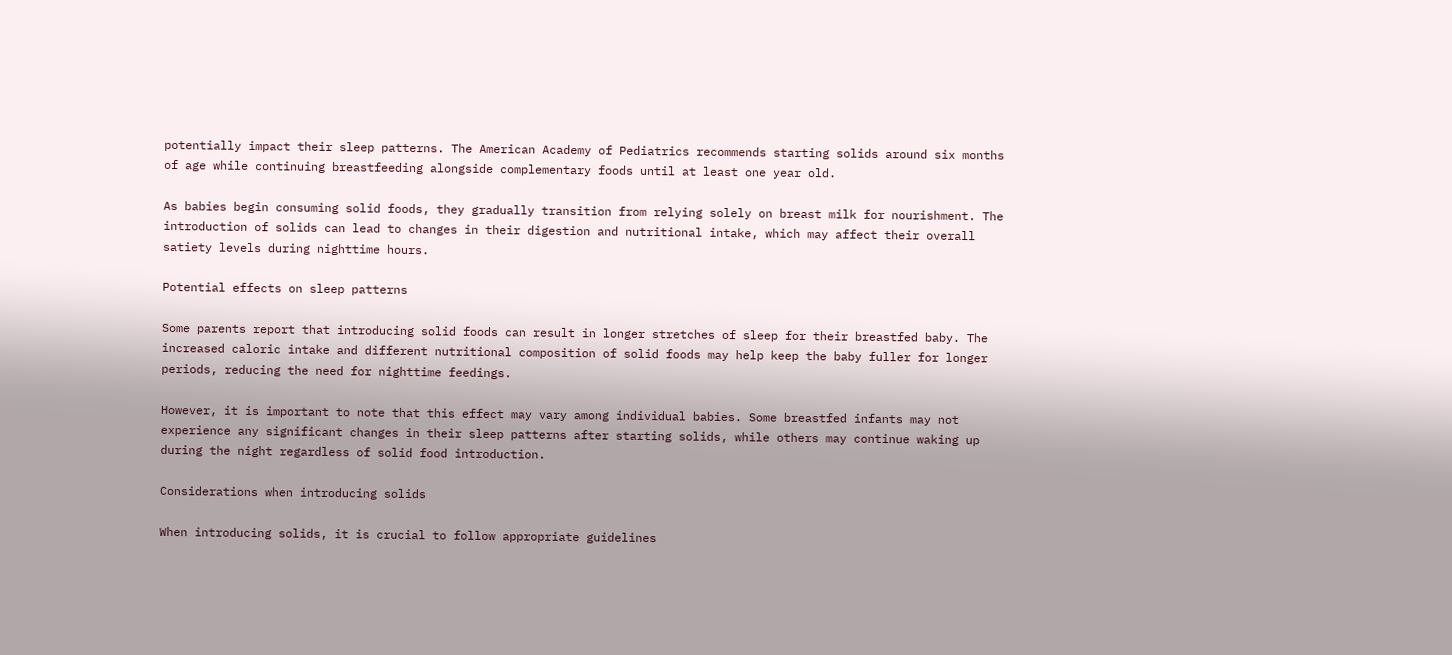potentially impact their sleep patterns. The American Academy of Pediatrics recommends starting solids around six months of age while continuing breastfeeding alongside complementary foods until at least one year old.

As babies begin consuming solid foods, they gradually transition from relying solely on breast milk for nourishment. The introduction of solids can lead to changes in their digestion and nutritional intake, which may affect their overall satiety levels during nighttime hours.

Potential effects on sleep patterns

Some parents report that introducing solid foods can result in longer stretches of sleep for their breastfed baby. The increased caloric intake and different nutritional composition of solid foods may help keep the baby fuller for longer periods, reducing the need for nighttime feedings.

However, it is important to note that this effect may vary among individual babies. Some breastfed infants may not experience any significant changes in their sleep patterns after starting solids, while others may continue waking up during the night regardless of solid food introduction.

Considerations when introducing solids

When introducing solids, it is crucial to follow appropriate guidelines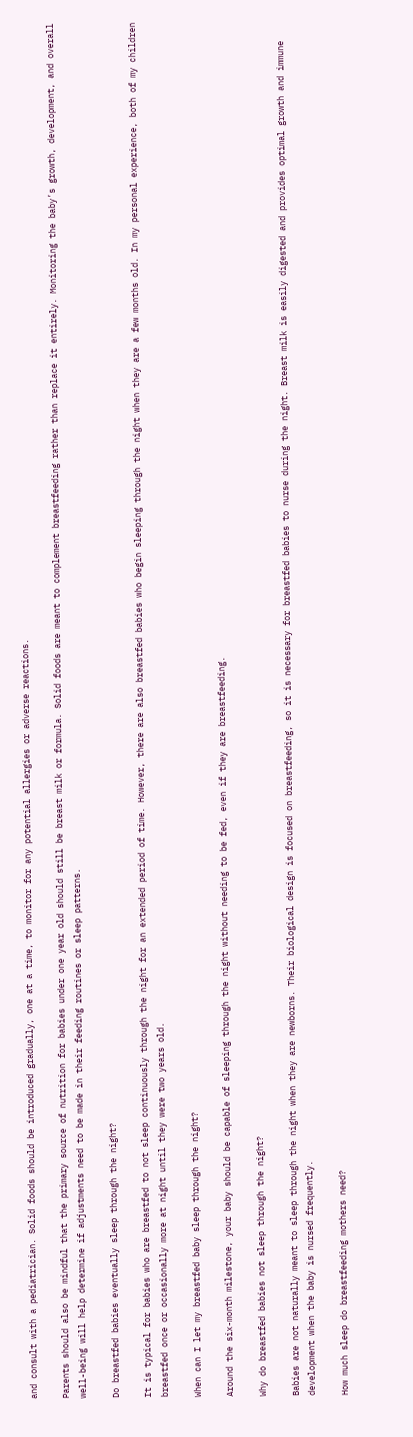and consult with a pediatrician. Solid foods should be introduced gradually, one at a time, to monitor for any potential allergies or adverse reactions.

Parents should also be mindful that the primary source of nutrition for babies under one year old should still be breast milk or formula. Solid foods are meant to complement breastfeeding rather than replace it entirely. Monitoring the baby’s growth, development, and overall well-being will help determine if adjustments need to be made in their feeding routines or sleep patterns.

Do breastfed babies eventually sleep through the night?

It is typical for babies who are breastfed to not sleep continuously through the night for an extended period of time. However, there are also breastfed babies who begin sleeping through the night when they are a few months old. In my personal experience, both of my children breastfed once or occasionally more at night until they were two years old.

When can I let my breastfed baby sleep through the night?

Around the six-month milestone, your baby should be capable of sleeping through the night without needing to be fed, even if they are breastfeeding.

Why do breastfed babies not sleep through the night?

Babies are not naturally meant to sleep through the night when they are newborns. Their biological design is focused on breastfeeding, so it is necessary for breastfed babies to nurse during the night. Breast milk is easily digested and provides optimal growth and immune development when the baby is nursed frequently.

How much sleep do breastfeeding mothers need?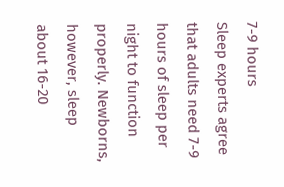7-9 hours
Sleep experts agree that adults need 7-9 hours of sleep per night to function properly. Newborns, however, sleep about 16-20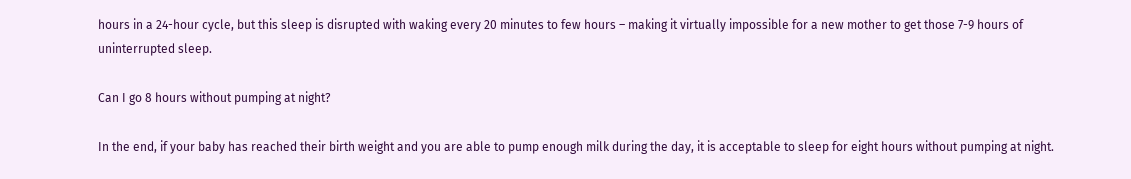hours in a 24-hour cycle, but this sleep is disrupted with waking every 20 minutes to few hours – making it virtually impossible for a new mother to get those 7-9 hours of uninterrupted sleep.

Can I go 8 hours without pumping at night?

In the end, if your baby has reached their birth weight and you are able to pump enough milk during the day, it is acceptable to sleep for eight hours without pumping at night.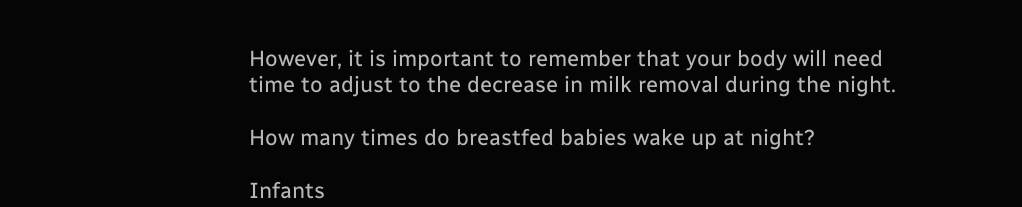However, it is important to remember that your body will need time to adjust to the decrease in milk removal during the night.

How many times do breastfed babies wake up at night?

Infants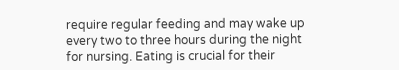require regular feeding and may wake up every two to three hours during the night for nursing. Eating is crucial for their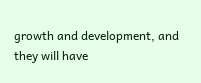growth and development, and they will have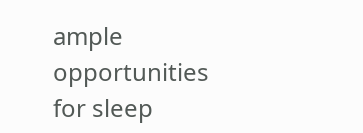ample opportunities for sleep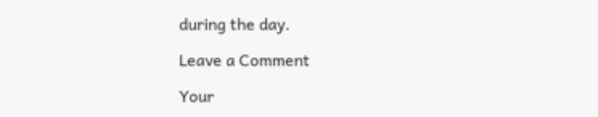during the day.

Leave a Comment

Your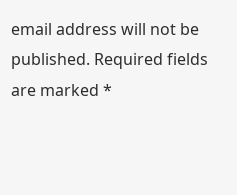email address will not be published. Required fields are marked *